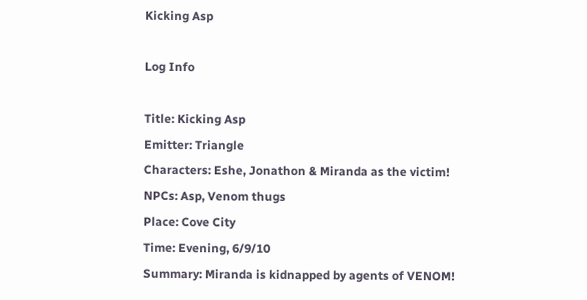Kicking Asp

Log Info

Title: Kicking Asp
Emitter: Triangle
Characters: Eshe, Jonathon & Miranda as the victim!
NPCs: Asp, Venom thugs
Place: Cove City
Time: Evening, 6/9/10
Summary: Miranda is kidnapped by agents of VENOM!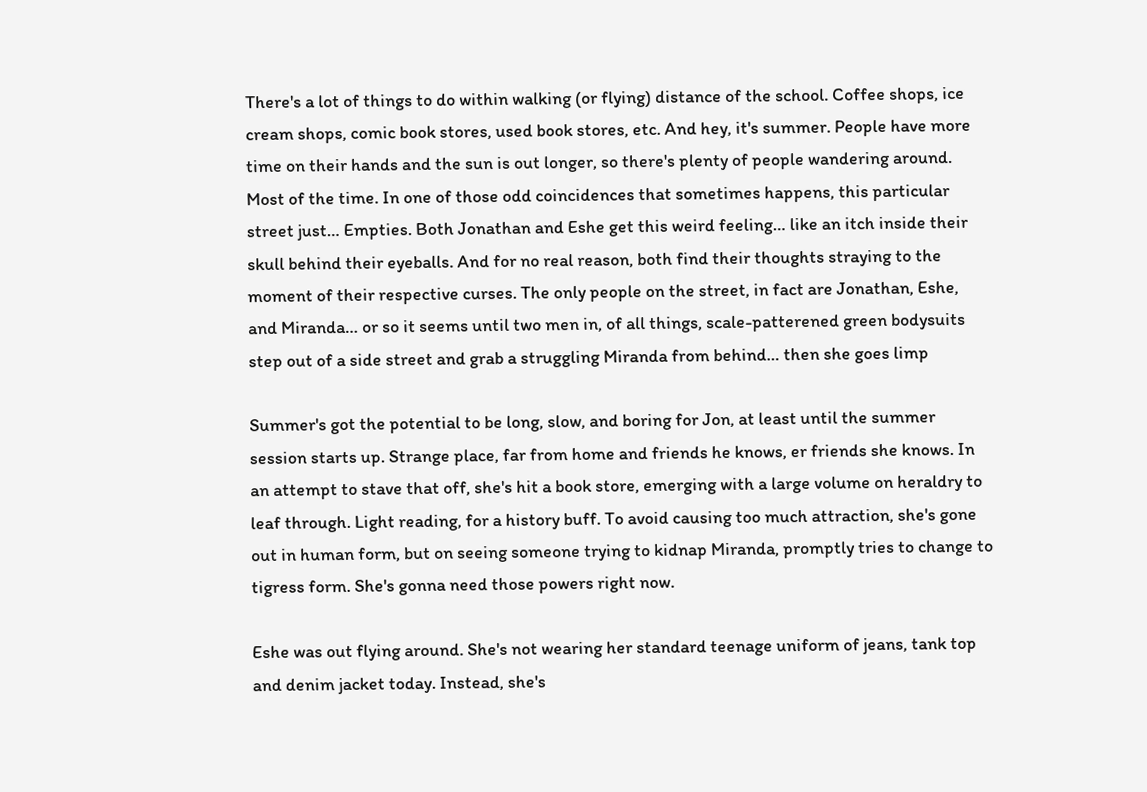There's a lot of things to do within walking (or flying) distance of the school. Coffee shops, ice cream shops, comic book stores, used book stores, etc. And hey, it's summer. People have more time on their hands and the sun is out longer, so there's plenty of people wandering around. Most of the time. In one of those odd coincidences that sometimes happens, this particular street just… Empties. Both Jonathan and Eshe get this weird feeling… like an itch inside their skull behind their eyeballs. And for no real reason, both find their thoughts straying to the moment of their respective curses. The only people on the street, in fact are Jonathan, Eshe, and Miranda… or so it seems until two men in, of all things, scale-patterened green bodysuits step out of a side street and grab a struggling Miranda from behind… then she goes limp

Summer's got the potential to be long, slow, and boring for Jon, at least until the summer session starts up. Strange place, far from home and friends he knows, er friends she knows. In an attempt to stave that off, she's hit a book store, emerging with a large volume on heraldry to leaf through. Light reading, for a history buff. To avoid causing too much attraction, she's gone out in human form, but on seeing someone trying to kidnap Miranda, promptly tries to change to tigress form. She's gonna need those powers right now.

Eshe was out flying around. She's not wearing her standard teenage uniform of jeans, tank top and denim jacket today. Instead, she's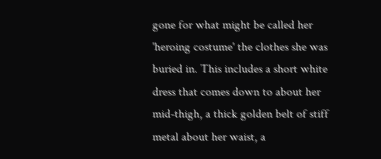gone for what might be called her 'heroing costume' the clothes she was buried in. This includes a short white dress that comes down to about her mid-thigh, a thick golden belt of stiff metal about her waist, a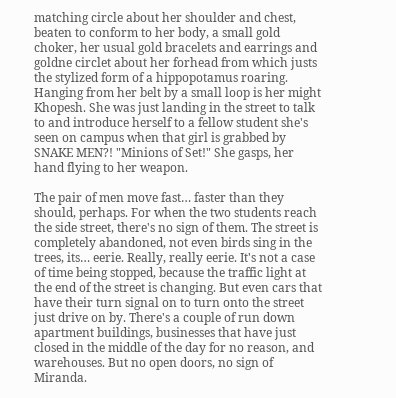matching circle about her shoulder and chest, beaten to conform to her body, a small gold choker, her usual gold bracelets and earrings and goldne circlet about her forhead from which justs the stylized form of a hippopotamus roaring. Hanging from her belt by a small loop is her might Khopesh. She was just landing in the street to talk to and introduce herself to a fellow student she's seen on campus when that girl is grabbed by SNAKE MEN?! "Minions of Set!" She gasps, her hand flying to her weapon.

The pair of men move fast… faster than they should, perhaps. For when the two students reach the side street, there's no sign of them. The street is completely abandoned, not even birds sing in the trees, its… eerie. Really, really eerie. It's not a case of time being stopped, because the traffic light at the end of the street is changing. But even cars that have their turn signal on to turn onto the street just drive on by. There's a couple of run down apartment buildings, businesses that have just closed in the middle of the day for no reason, and warehouses. But no open doors, no sign of Miranda.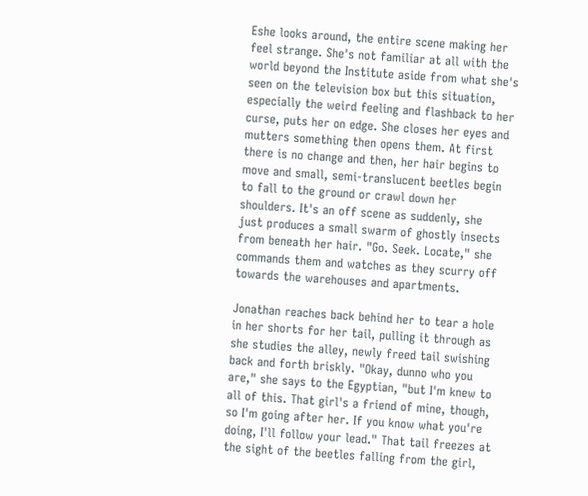Eshe looks around, the entire scene making her feel strange. She's not familiar at all with the world beyond the Institute aside from what she's seen on the television box but this situation, especially the weird feeling and flashback to her curse, puts her on edge. She closes her eyes and mutters something then opens them. At first there is no change and then, her hair begins to move and small, semi-translucent beetles begin to fall to the ground or crawl down her shoulders. It's an off scene as suddenly, she just produces a small swarm of ghostly insects from beneath her hair. "Go. Seek. Locate," she commands them and watches as they scurry off towards the warehouses and apartments.

Jonathan reaches back behind her to tear a hole in her shorts for her tail, pulling it through as she studies the alley, newly freed tail swishing back and forth briskly. "Okay, dunno who you are," she says to the Egyptian, "but I'm knew to all of this. That girl's a friend of mine, though, so I'm going after her. If you know what you're doing, I'll follow your lead." That tail freezes at the sight of the beetles falling from the girl,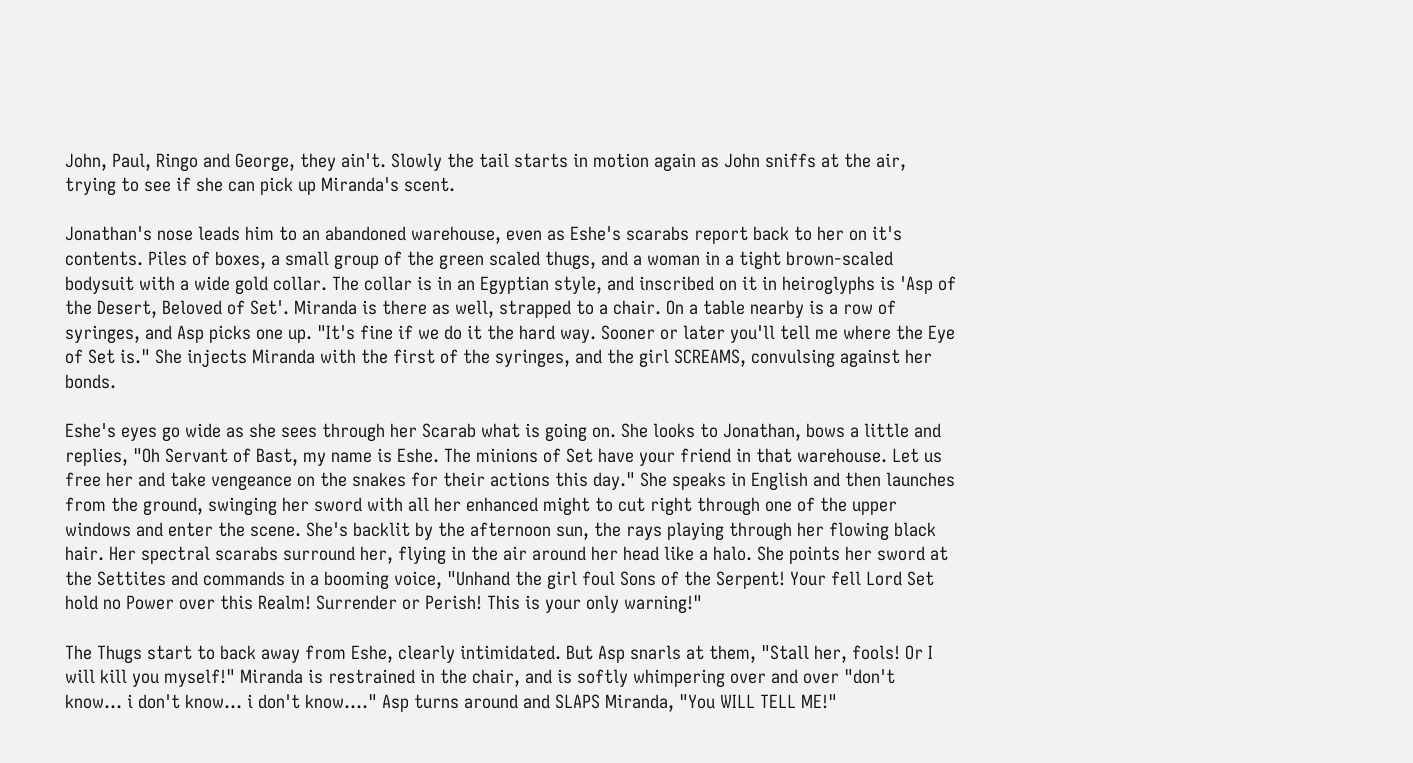John, Paul, Ringo and George, they ain't. Slowly the tail starts in motion again as John sniffs at the air, trying to see if she can pick up Miranda's scent.

Jonathan's nose leads him to an abandoned warehouse, even as Eshe's scarabs report back to her on it's contents. Piles of boxes, a small group of the green scaled thugs, and a woman in a tight brown-scaled bodysuit with a wide gold collar. The collar is in an Egyptian style, and inscribed on it in heiroglyphs is 'Asp of the Desert, Beloved of Set'. Miranda is there as well, strapped to a chair. On a table nearby is a row of syringes, and Asp picks one up. "It's fine if we do it the hard way. Sooner or later you'll tell me where the Eye of Set is." She injects Miranda with the first of the syringes, and the girl SCREAMS, convulsing against her bonds.

Eshe's eyes go wide as she sees through her Scarab what is going on. She looks to Jonathan, bows a little and replies, "Oh Servant of Bast, my name is Eshe. The minions of Set have your friend in that warehouse. Let us free her and take vengeance on the snakes for their actions this day." She speaks in English and then launches from the ground, swinging her sword with all her enhanced might to cut right through one of the upper windows and enter the scene. She's backlit by the afternoon sun, the rays playing through her flowing black hair. Her spectral scarabs surround her, flying in the air around her head like a halo. She points her sword at the Settites and commands in a booming voice, "Unhand the girl foul Sons of the Serpent! Your fell Lord Set hold no Power over this Realm! Surrender or Perish! This is your only warning!"

The Thugs start to back away from Eshe, clearly intimidated. But Asp snarls at them, "Stall her, fools! Or I will kill you myself!" Miranda is restrained in the chair, and is softly whimpering over and over "don't know… i don't know… i don't know…." Asp turns around and SLAPS Miranda, "You WILL TELL ME!"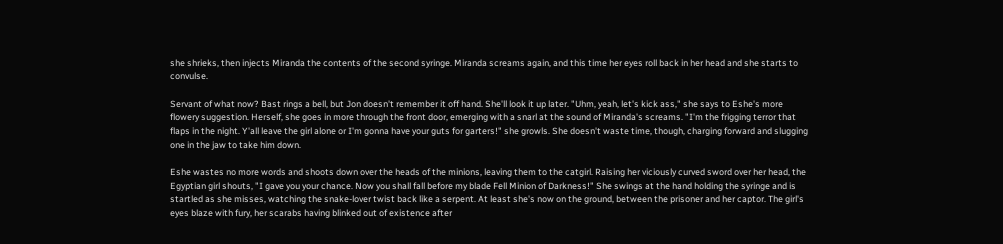she shrieks, then injects Miranda the contents of the second syringe. Miranda screams again, and this time her eyes roll back in her head and she starts to convulse.

Servant of what now? Bast rings a bell, but Jon doesn't remember it off hand. She'll look it up later. "Uhm, yeah, let's kick ass," she says to Eshe's more flowery suggestion. Herself, she goes in more through the front door, emerging with a snarl at the sound of Miranda's screams. "I'm the frigging terror that flaps in the night. Y'all leave the girl alone or I'm gonna have your guts for garters!" she growls. She doesn't waste time, though, charging forward and slugging one in the jaw to take him down.

Eshe wastes no more words and shoots down over the heads of the minions, leaving them to the catgirl. Raising her viciously curved sword over her head, the Egyptian girl shouts, "I gave you your chance. Now you shall fall before my blade Fell Minion of Darkness!" She swings at the hand holding the syringe and is startled as she misses, watching the snake-lover twist back like a serpent. At least she's now on the ground, between the prisoner and her captor. The girl's eyes blaze with fury, her scarabs having blinked out of existence after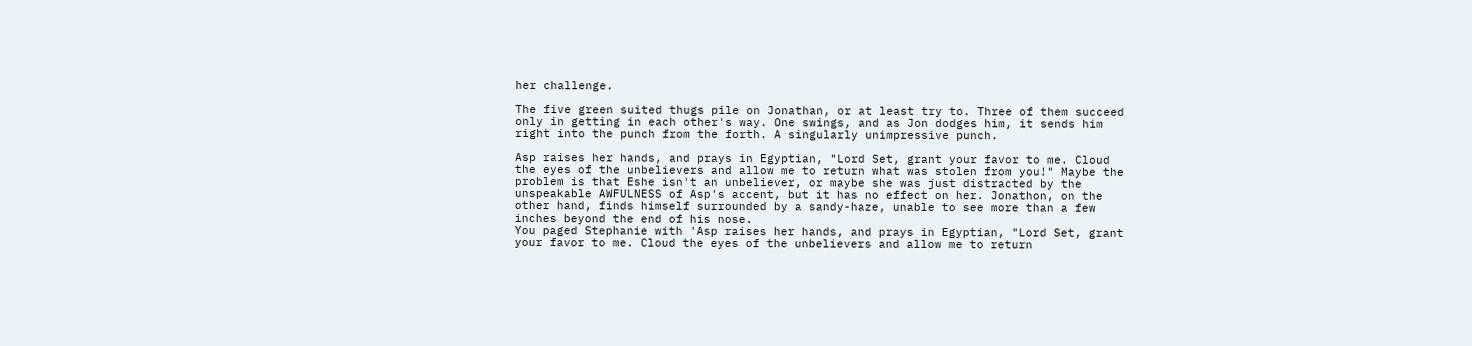her challenge.

The five green suited thugs pile on Jonathan, or at least try to. Three of them succeed only in getting in each other's way. One swings, and as Jon dodges him, it sends him right into the punch from the forth. A singularly unimpressive punch.

Asp raises her hands, and prays in Egyptian, "Lord Set, grant your favor to me. Cloud the eyes of the unbelievers and allow me to return what was stolen from you!" Maybe the problem is that Eshe isn't an unbeliever, or maybe she was just distracted by the unspeakable AWFULNESS of Asp's accent, but it has no effect on her. Jonathon, on the other hand, finds himself surrounded by a sandy-haze, unable to see more than a few inches beyond the end of his nose.
You paged Stephanie with 'Asp raises her hands, and prays in Egyptian, "Lord Set, grant your favor to me. Cloud the eyes of the unbelievers and allow me to return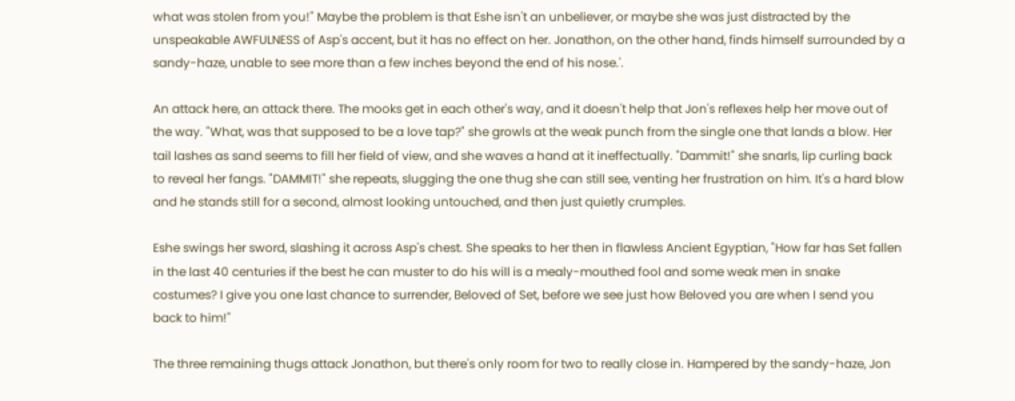what was stolen from you!" Maybe the problem is that Eshe isn't an unbeliever, or maybe she was just distracted by the unspeakable AWFULNESS of Asp's accent, but it has no effect on her. Jonathon, on the other hand, finds himself surrounded by a sandy-haze, unable to see more than a few inches beyond the end of his nose.'.

An attack here, an attack there. The mooks get in each other's way, and it doesn't help that Jon's reflexes help her move out of the way. "What, was that supposed to be a love tap?" she growls at the weak punch from the single one that lands a blow. Her tail lashes as sand seems to fill her field of view, and she waves a hand at it ineffectually. "Dammit!" she snarls, lip curling back to reveal her fangs. "DAMMIT!" she repeats, slugging the one thug she can still see, venting her frustration on him. It's a hard blow and he stands still for a second, almost looking untouched, and then just quietly crumples.

Eshe swings her sword, slashing it across Asp's chest. She speaks to her then in flawless Ancient Egyptian, "How far has Set fallen in the last 40 centuries if the best he can muster to do his will is a mealy-mouthed fool and some weak men in snake costumes? I give you one last chance to surrender, Beloved of Set, before we see just how Beloved you are when I send you back to him!"

The three remaining thugs attack Jonathon, but there's only room for two to really close in. Hampered by the sandy-haze, Jon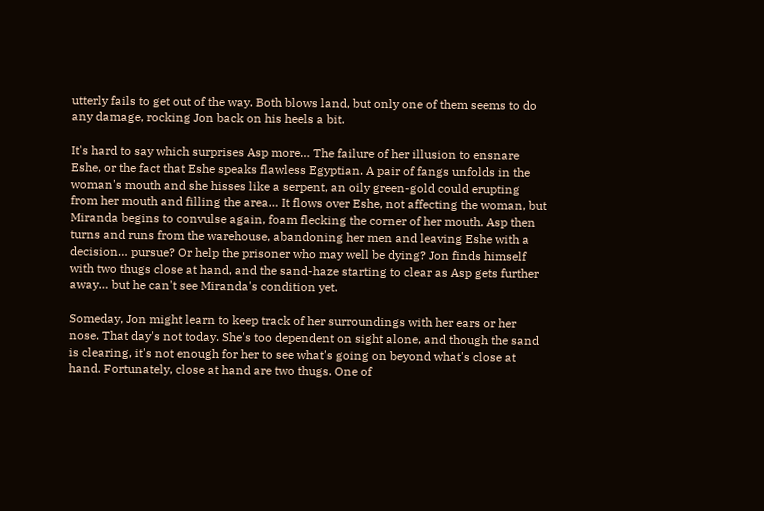utterly fails to get out of the way. Both blows land, but only one of them seems to do any damage, rocking Jon back on his heels a bit.

It's hard to say which surprises Asp more… The failure of her illusion to ensnare Eshe, or the fact that Eshe speaks flawless Egyptian. A pair of fangs unfolds in the woman's mouth and she hisses like a serpent, an oily green-gold could erupting from her mouth and filling the area… It flows over Eshe, not affecting the woman, but Miranda begins to convulse again, foam flecking the corner of her mouth. Asp then turns and runs from the warehouse, abandoning her men and leaving Eshe with a decision… pursue? Or help the prisoner who may well be dying? Jon finds himself with two thugs close at hand, and the sand-haze starting to clear as Asp gets further away… but he can't see Miranda's condition yet.

Someday, Jon might learn to keep track of her surroundings with her ears or her nose. That day's not today. She's too dependent on sight alone, and though the sand is clearing, it's not enough for her to see what's going on beyond what's close at hand. Fortunately, close at hand are two thugs. One of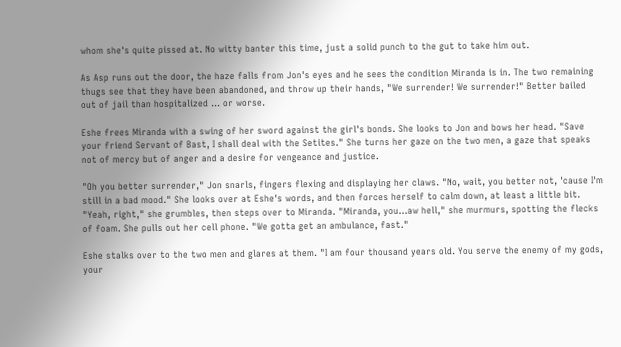whom she's quite pissed at. No witty banter this time, just a solid punch to the gut to take him out.

As Asp runs out the door, the haze falls from Jon's eyes and he sees the condition Miranda is in. The two remaining thugs see that they have been abandoned, and throw up their hands, "We surrender! We surrender!" Better bailed out of jail than hospitalized … or worse.

Eshe frees Miranda with a swing of her sword against the girl's bonds. She looks to Jon and bows her head. "Save your friend Servant of Bast, I shall deal with the Setites." She turns her gaze on the two men, a gaze that speaks not of mercy but of anger and a desire for vengeance and justice.

"Oh you better surrender," Jon snarls, fingers flexing and displaying her claws. "No, wait, you better not, 'cause I'm still in a bad mood." She looks over at Eshe's words, and then forces herself to calm down, at least a little bit. "Yeah, right," she grumbles, then steps over to Miranda. "Miranda, you…aw hell," she murmurs, spotting the flecks of foam. She pulls out her cell phone. "We gotta get an ambulance, fast."

Eshe stalks over to the two men and glares at them. "I am four thousand years old. You serve the enemy of my gods, your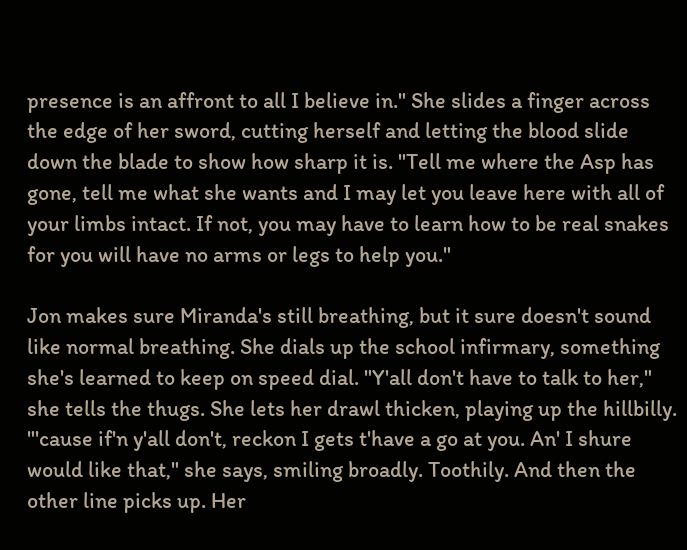presence is an affront to all I believe in." She slides a finger across the edge of her sword, cutting herself and letting the blood slide down the blade to show how sharp it is. "Tell me where the Asp has gone, tell me what she wants and I may let you leave here with all of your limbs intact. If not, you may have to learn how to be real snakes for you will have no arms or legs to help you."

Jon makes sure Miranda's still breathing, but it sure doesn't sound like normal breathing. She dials up the school infirmary, something she's learned to keep on speed dial. "Y'all don't have to talk to her," she tells the thugs. She lets her drawl thicken, playing up the hillbilly. "'cause if'n y'all don't, reckon I gets t'have a go at you. An' I shure would like that," she says, smiling broadly. Toothily. And then the other line picks up. Her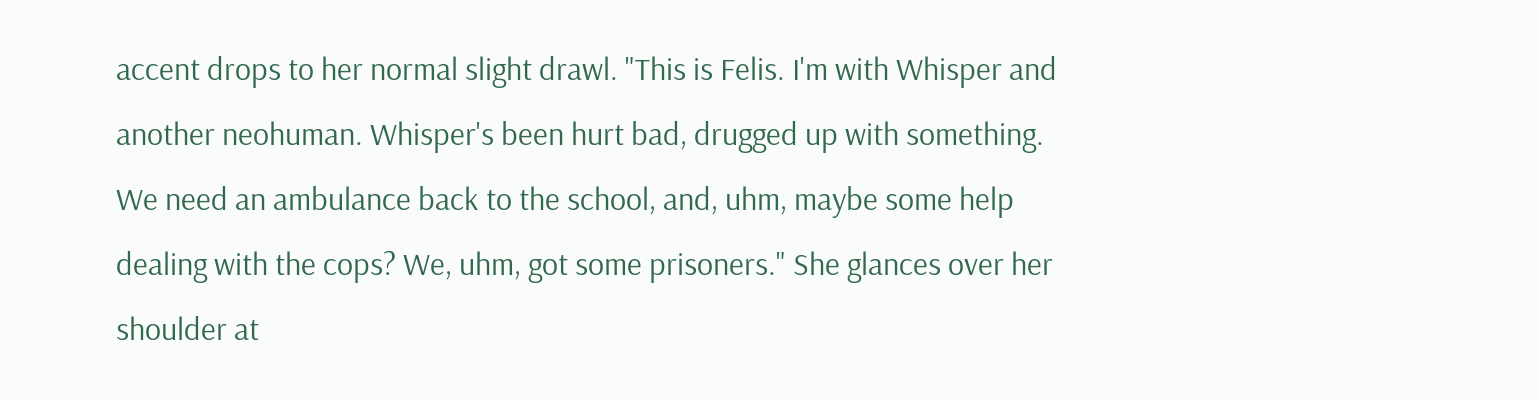accent drops to her normal slight drawl. "This is Felis. I'm with Whisper and another neohuman. Whisper's been hurt bad, drugged up with something. We need an ambulance back to the school, and, uhm, maybe some help dealing with the cops? We, uhm, got some prisoners." She glances over her shoulder at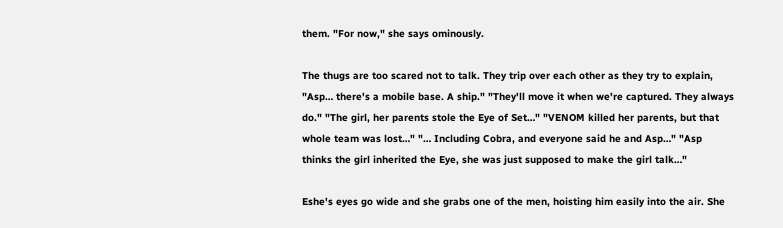them. "For now," she says ominously.

The thugs are too scared not to talk. They trip over each other as they try to explain, "Asp… there's a mobile base. A ship." "They'll move it when we're captured. They always do." "The girl, her parents stole the Eye of Set…" "VENOM killed her parents, but that whole team was lost…" "… Including Cobra, and everyone said he and Asp…" "Asp thinks the girl inherited the Eye, she was just supposed to make the girl talk…"

Eshe's eyes go wide and she grabs one of the men, hoisting him easily into the air. She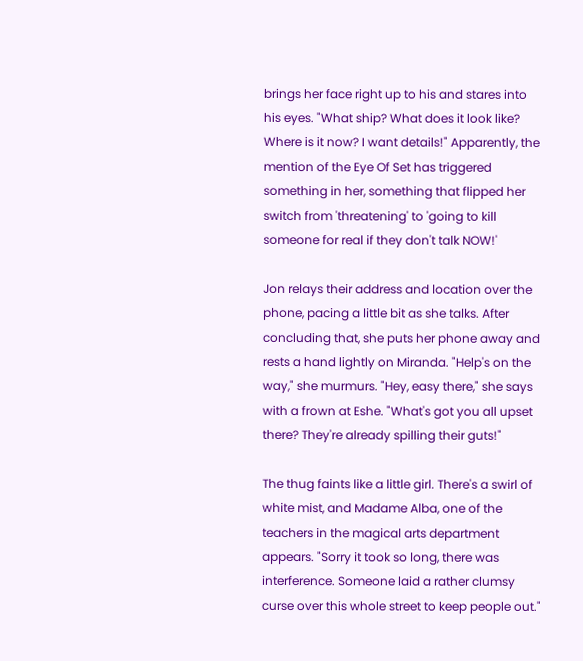brings her face right up to his and stares into his eyes. "What ship? What does it look like? Where is it now? I want details!" Apparently, the mention of the Eye Of Set has triggered something in her, something that flipped her switch from 'threatening' to 'going to kill someone for real if they don't talk NOW!'

Jon relays their address and location over the phone, pacing a little bit as she talks. After concluding that, she puts her phone away and rests a hand lightly on Miranda. "Help's on the way," she murmurs. "Hey, easy there," she says with a frown at Eshe. "What's got you all upset there? They're already spilling their guts!"

The thug faints like a little girl. There's a swirl of white mist, and Madame Alba, one of the teachers in the magical arts department appears. "Sorry it took so long, there was interference. Someone laid a rather clumsy curse over this whole street to keep people out."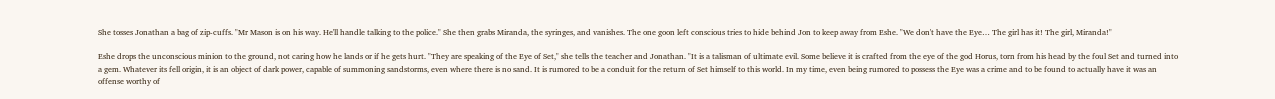She tosses Jonathan a bag of zip-cuffs. "Mr Mason is on his way. He'll handle talking to the police." She then grabs Miranda, the syringes, and vanishes. The one goon left conscious tries to hide behind Jon to keep away from Eshe. "We don't have the Eye… The girl has it! The girl, Miranda!"

Eshe drops the unconscious minion to the ground, not caring how he lands or if he gets hurt. "They are speaking of the Eye of Set," she tells the teacher and Jonathan. "It is a talisman of ultimate evil. Some believe it is crafted from the eye of the god Horus, torn from his head by the foul Set and turned into a gem. Whatever its fell origin, it is an object of dark power, capable of summoning sandstorms, even where there is no sand. It is rumored to be a conduit for the return of Set himself to this world. In my time, even being rumored to possess the Eye was a crime and to be found to actually have it was an offense worthy of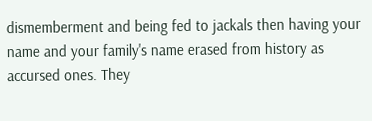dismemberment and being fed to jackals then having your name and your family's name erased from history as accursed ones. They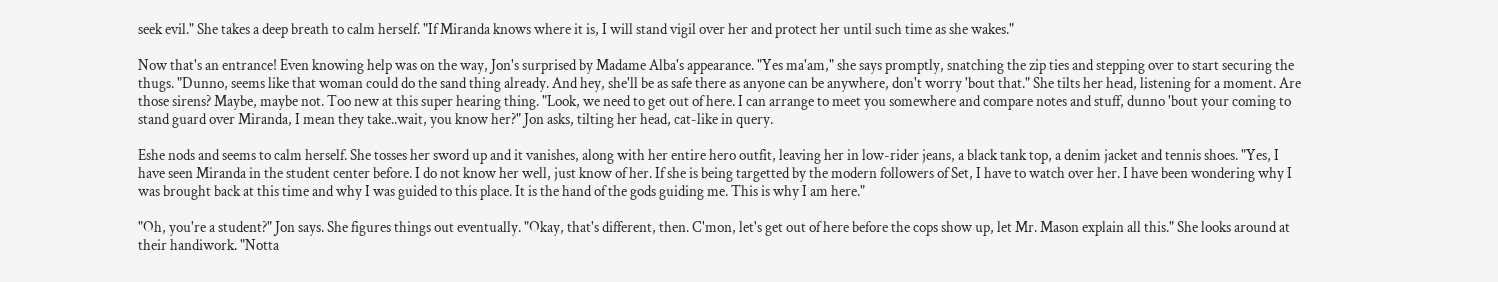seek evil." She takes a deep breath to calm herself. "If Miranda knows where it is, I will stand vigil over her and protect her until such time as she wakes."

Now that's an entrance! Even knowing help was on the way, Jon's surprised by Madame Alba's appearance. "Yes ma'am," she says promptly, snatching the zip ties and stepping over to start securing the thugs. "Dunno, seems like that woman could do the sand thing already. And hey, she'll be as safe there as anyone can be anywhere, don't worry 'bout that." She tilts her head, listening for a moment. Are those sirens? Maybe, maybe not. Too new at this super hearing thing. "Look, we need to get out of here. I can arrange to meet you somewhere and compare notes and stuff, dunno 'bout your coming to stand guard over Miranda, I mean they take..wait, you know her?" Jon asks, tilting her head, cat-like in query.

Eshe nods and seems to calm herself. She tosses her sword up and it vanishes, along with her entire hero outfit, leaving her in low-rider jeans, a black tank top, a denim jacket and tennis shoes. "Yes, I have seen Miranda in the student center before. I do not know her well, just know of her. If she is being targetted by the modern followers of Set, I have to watch over her. I have been wondering why I was brought back at this time and why I was guided to this place. It is the hand of the gods guiding me. This is why I am here."

"Oh, you're a student?" Jon says. She figures things out eventually. "Okay, that's different, then. C'mon, let's get out of here before the cops show up, let Mr. Mason explain all this." She looks around at their handiwork. "Notta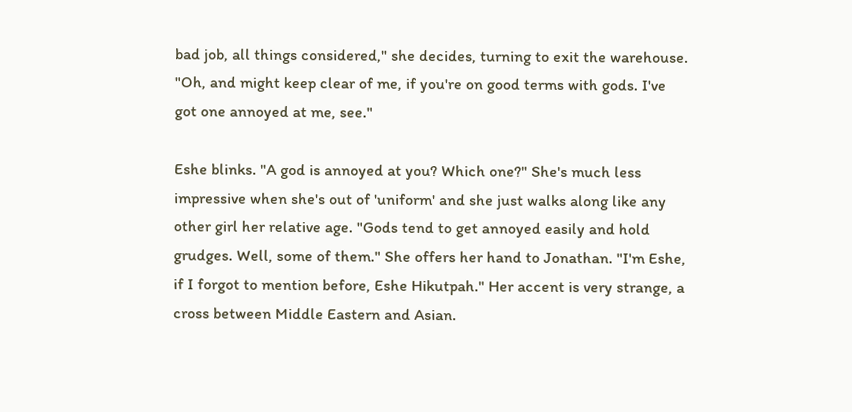bad job, all things considered," she decides, turning to exit the warehouse. "Oh, and might keep clear of me, if you're on good terms with gods. I've got one annoyed at me, see."

Eshe blinks. "A god is annoyed at you? Which one?" She's much less impressive when she's out of 'uniform' and she just walks along like any other girl her relative age. "Gods tend to get annoyed easily and hold grudges. Well, some of them." She offers her hand to Jonathan. "I'm Eshe, if I forgot to mention before, Eshe Hikutpah." Her accent is very strange, a cross between Middle Eastern and Asian.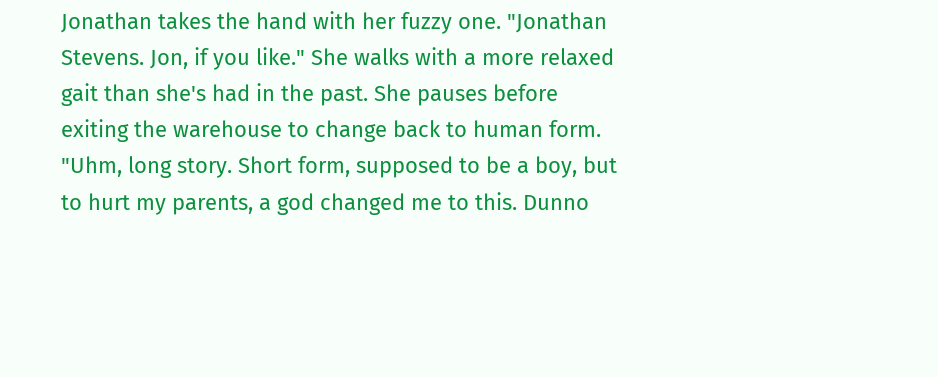Jonathan takes the hand with her fuzzy one. "Jonathan Stevens. Jon, if you like." She walks with a more relaxed gait than she's had in the past. She pauses before exiting the warehouse to change back to human form. "Uhm, long story. Short form, supposed to be a boy, but to hurt my parents, a god changed me to this. Dunno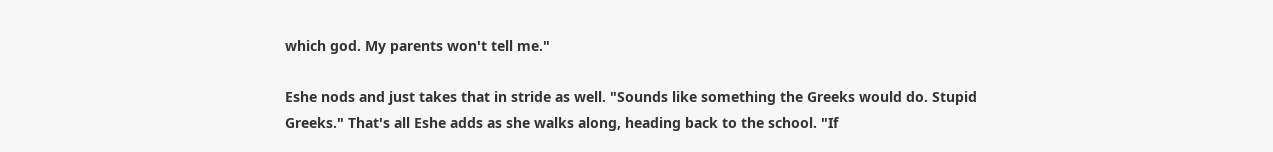which god. My parents won't tell me."

Eshe nods and just takes that in stride as well. "Sounds like something the Greeks would do. Stupid Greeks." That's all Eshe adds as she walks along, heading back to the school. "If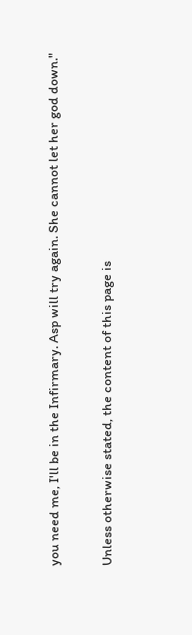you need me, I'll be in the Infirmary. Asp will try again. She cannot let her god down."

Unless otherwise stated, the content of this page is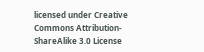licensed under Creative Commons Attribution-ShareAlike 3.0 License